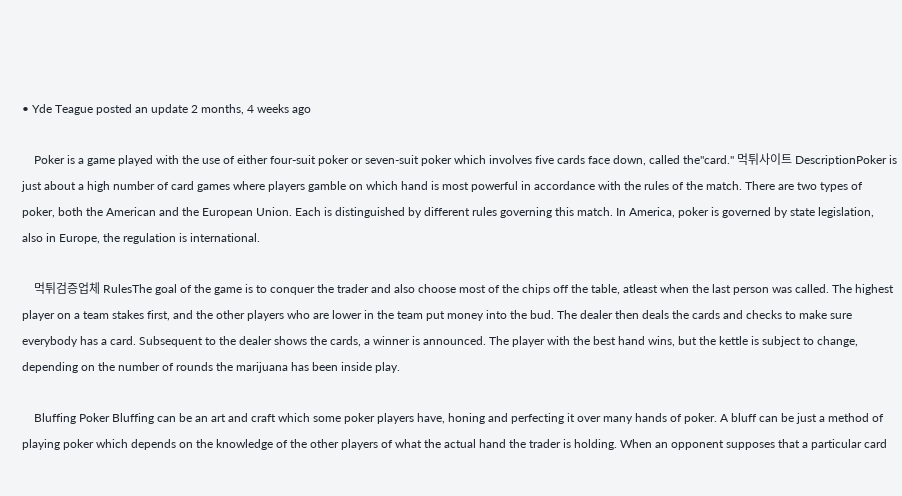• Yde Teague posted an update 2 months, 4 weeks ago

    Poker is a game played with the use of either four-suit poker or seven-suit poker which involves five cards face down, called the"card." 먹튀사이트 DescriptionPoker is just about a high number of card games where players gamble on which hand is most powerful in accordance with the rules of the match. There are two types of poker, both the American and the European Union. Each is distinguished by different rules governing this match. In America, poker is governed by state legislation, also in Europe, the regulation is international.

    먹튀검증업체 RulesThe goal of the game is to conquer the trader and also choose most of the chips off the table, atleast when the last person was called. The highest player on a team stakes first, and the other players who are lower in the team put money into the bud. The dealer then deals the cards and checks to make sure everybody has a card. Subsequent to the dealer shows the cards, a winner is announced. The player with the best hand wins, but the kettle is subject to change, depending on the number of rounds the marijuana has been inside play.

    Bluffing Poker Bluffing can be an art and craft which some poker players have, honing and perfecting it over many hands of poker. A bluff can be just a method of playing poker which depends on the knowledge of the other players of what the actual hand the trader is holding. When an opponent supposes that a particular card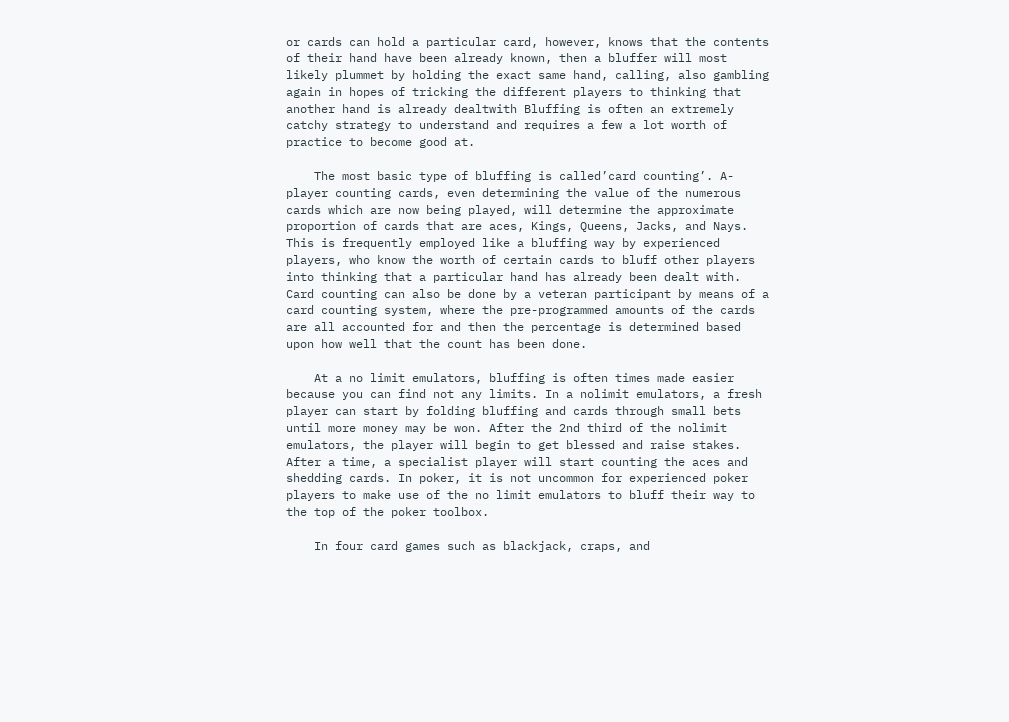or cards can hold a particular card, however, knows that the contents of their hand have been already known, then a bluffer will most likely plummet by holding the exact same hand, calling, also gambling again in hopes of tricking the different players to thinking that another hand is already dealtwith Bluffing is often an extremely catchy strategy to understand and requires a few a lot worth of practice to become good at.

    The most basic type of bluffing is called’card counting’. A-player counting cards, even determining the value of the numerous cards which are now being played, will determine the approximate proportion of cards that are aces, Kings, Queens, Jacks, and Nays. This is frequently employed like a bluffing way by experienced players, who know the worth of certain cards to bluff other players into thinking that a particular hand has already been dealt with. Card counting can also be done by a veteran participant by means of a card counting system, where the pre-programmed amounts of the cards are all accounted for and then the percentage is determined based upon how well that the count has been done.

    At a no limit emulators, bluffing is often times made easier because you can find not any limits. In a nolimit emulators, a fresh player can start by folding bluffing and cards through small bets until more money may be won. After the 2nd third of the nolimit emulators, the player will begin to get blessed and raise stakes. After a time, a specialist player will start counting the aces and shedding cards. In poker, it is not uncommon for experienced poker players to make use of the no limit emulators to bluff their way to the top of the poker toolbox.

    In four card games such as blackjack, craps, and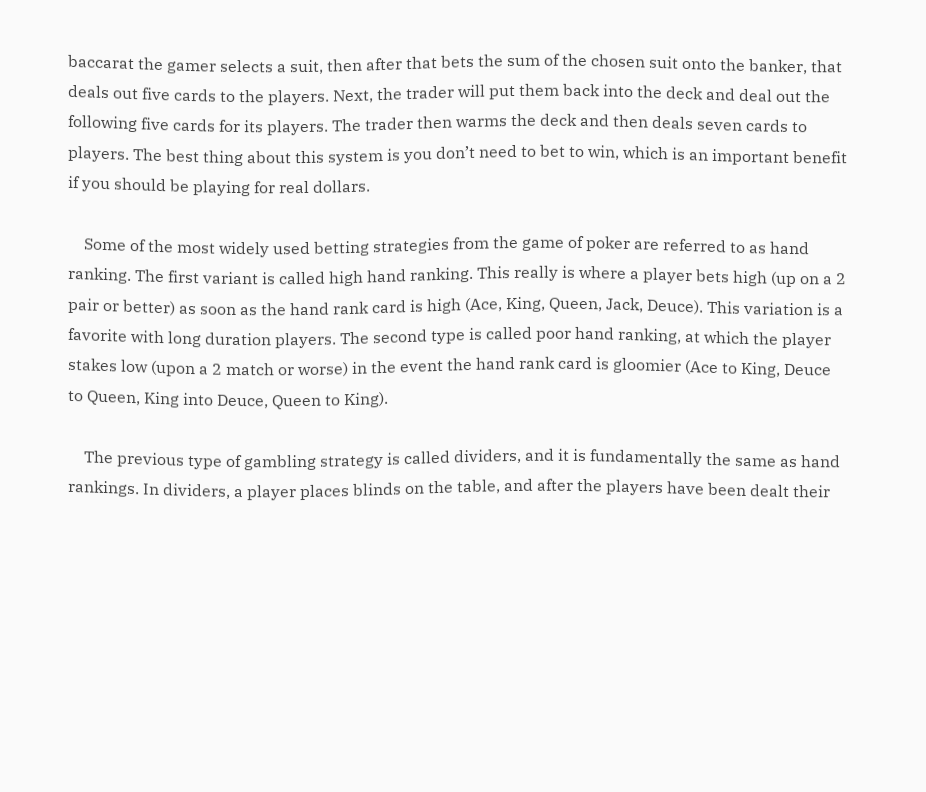baccarat the gamer selects a suit, then after that bets the sum of the chosen suit onto the banker, that deals out five cards to the players. Next, the trader will put them back into the deck and deal out the following five cards for its players. The trader then warms the deck and then deals seven cards to players. The best thing about this system is you don’t need to bet to win, which is an important benefit if you should be playing for real dollars.

    Some of the most widely used betting strategies from the game of poker are referred to as hand ranking. The first variant is called high hand ranking. This really is where a player bets high (up on a 2 pair or better) as soon as the hand rank card is high (Ace, King, Queen, Jack, Deuce). This variation is a favorite with long duration players. The second type is called poor hand ranking, at which the player stakes low (upon a 2 match or worse) in the event the hand rank card is gloomier (Ace to King, Deuce to Queen, King into Deuce, Queen to King).

    The previous type of gambling strategy is called dividers, and it is fundamentally the same as hand rankings. In dividers, a player places blinds on the table, and after the players have been dealt their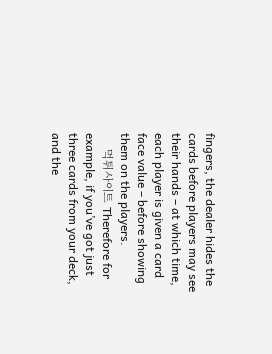fingers, the dealer hides the cards before players may see their hands – at which time, each player is given a card face value – before showing them on the players.
    먹튀사이트 Therefore for example, if you’ve got just three cards from your deck, and the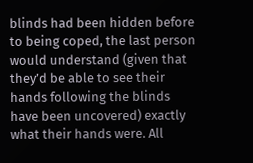blinds had been hidden before to being coped, the last person would understand (given that they’d be able to see their hands following the blinds have been uncovered) exactly what their hands were. All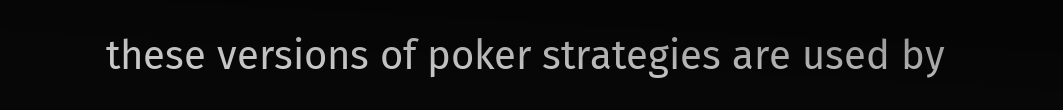these versions of poker strategies are used by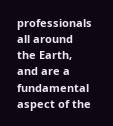professionals all around the Earth, and are a fundamental aspect of the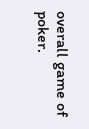overall game of poker.